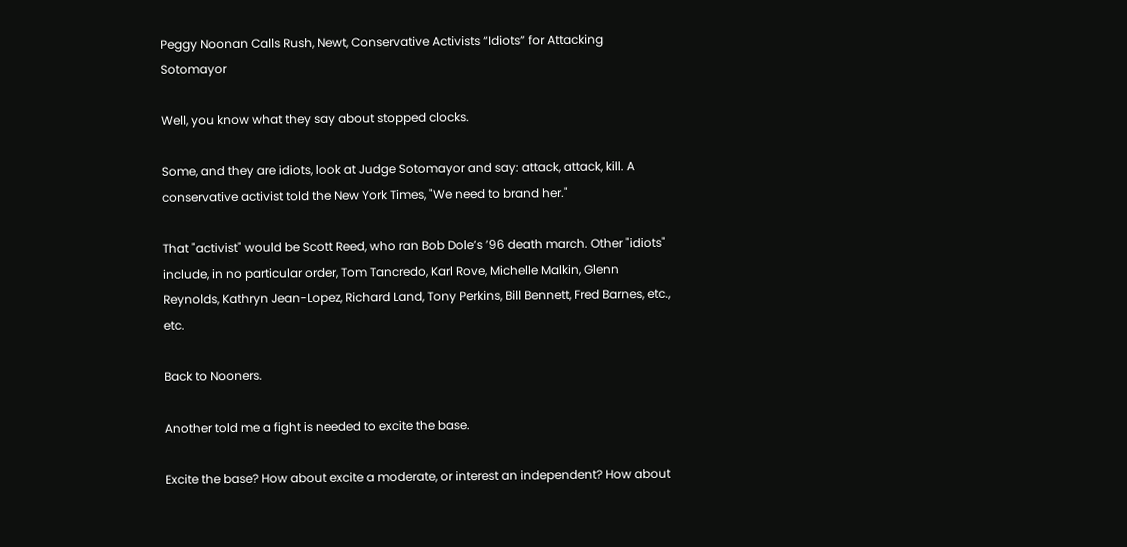Peggy Noonan Calls Rush, Newt, Conservative Activists “Idiots” for Attacking Sotomayor

Well, you know what they say about stopped clocks.

Some, and they are idiots, look at Judge Sotomayor and say: attack, attack, kill. A conservative activist told the New York Times, "We need to brand her."

That "activist" would be Scott Reed, who ran Bob Dole’s ’96 death march. Other "idiots" include, in no particular order, Tom Tancredo, Karl Rove, Michelle Malkin, Glenn Reynolds, Kathryn Jean-Lopez, Richard Land, Tony Perkins, Bill Bennett, Fred Barnes, etc., etc.

Back to Nooners.

Another told me a fight is needed to excite the base.

Excite the base? How about excite a moderate, or interest an independent? How about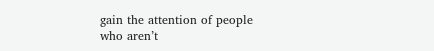gain the attention of people who aren’t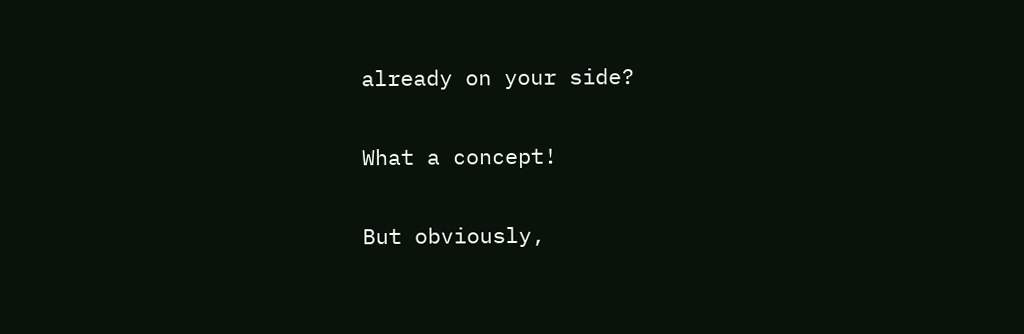already on your side?

What a concept!

But obviously,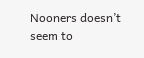Nooners doesn’t seem to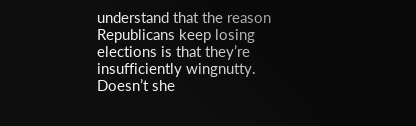understand that the reason Republicans keep losing elections is that they’re insufficiently wingnutty. Doesn’t she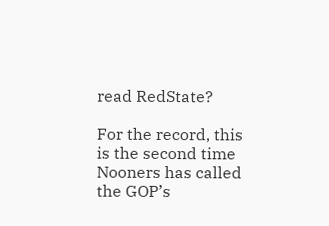read RedState?

For the record, this is the second time Nooners has called the GOP’s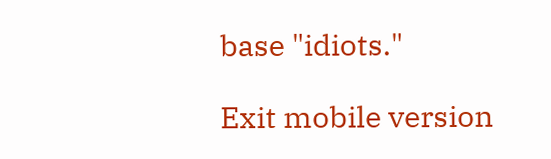base "idiots."

Exit mobile version